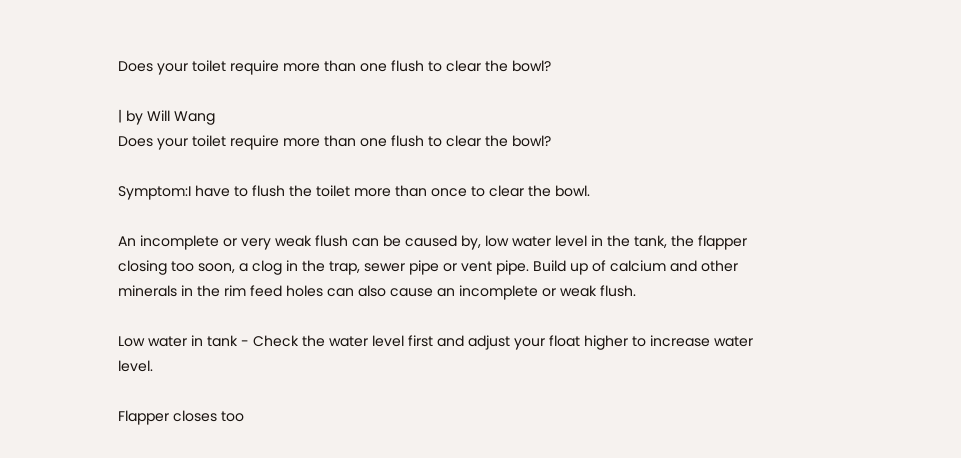Does your toilet require more than one flush to clear the bowl?

| by Will Wang
Does your toilet require more than one flush to clear the bowl?

Symptom:I have to flush the toilet more than once to clear the bowl.

An incomplete or very weak flush can be caused by, low water level in the tank, the flapper closing too soon, a clog in the trap, sewer pipe or vent pipe. Build up of calcium and other minerals in the rim feed holes can also cause an incomplete or weak flush.

Low water in tank - Check the water level first and adjust your float higher to increase water level.

Flapper closes too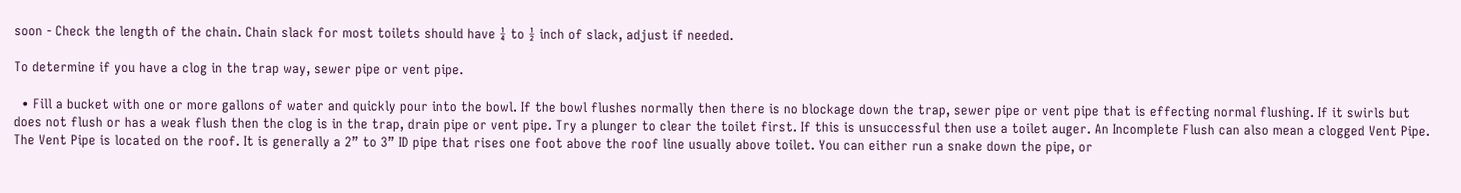soon - Check the length of the chain. Chain slack for most toilets should have ¼ to ½ inch of slack, adjust if needed.

To determine if you have a clog in the trap way, sewer pipe or vent pipe.

  • Fill a bucket with one or more gallons of water and quickly pour into the bowl. If the bowl flushes normally then there is no blockage down the trap, sewer pipe or vent pipe that is effecting normal flushing. If it swirls but does not flush or has a weak flush then the clog is in the trap, drain pipe or vent pipe. Try a plunger to clear the toilet first. If this is unsuccessful then use a toilet auger. An Incomplete Flush can also mean a clogged Vent Pipe. The Vent Pipe is located on the roof. It is generally a 2” to 3” ID pipe that rises one foot above the roof line usually above toilet. You can either run a snake down the pipe, or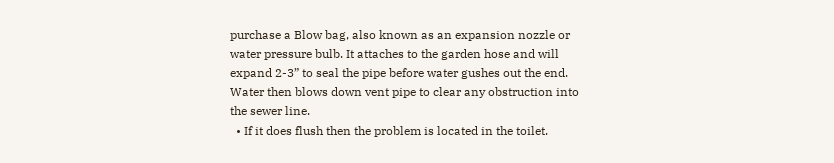purchase a Blow bag, also known as an expansion nozzle or water pressure bulb. It attaches to the garden hose and will expand 2-3” to seal the pipe before water gushes out the end. Water then blows down vent pipe to clear any obstruction into the sewer line.
  • If it does flush then the problem is located in the toilet.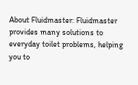About Fluidmaster: Fluidmaster provides many solutions to everyday toilet problems, helping you to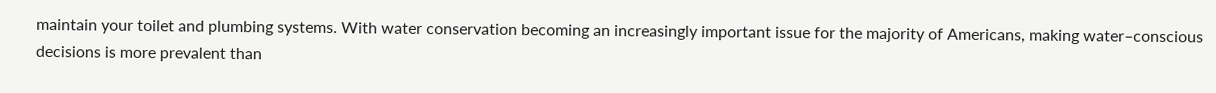maintain your toilet and plumbing systems. With water conservation becoming an increasingly important issue for the majority of Americans, making water–conscious decisions is more prevalent than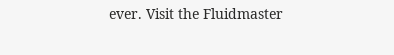ever. Visit the Fluidmaster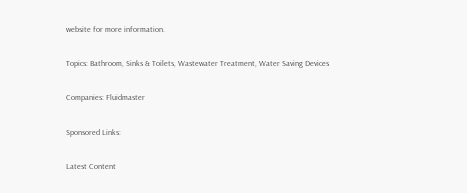website for more information.

Topics: Bathroom, Sinks & Toilets, Wastewater Treatment, Water Saving Devices

Companies: Fluidmaster

Sponsored Links:

Latest Content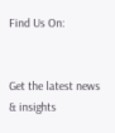Find Us On:


Get the latest news & insights